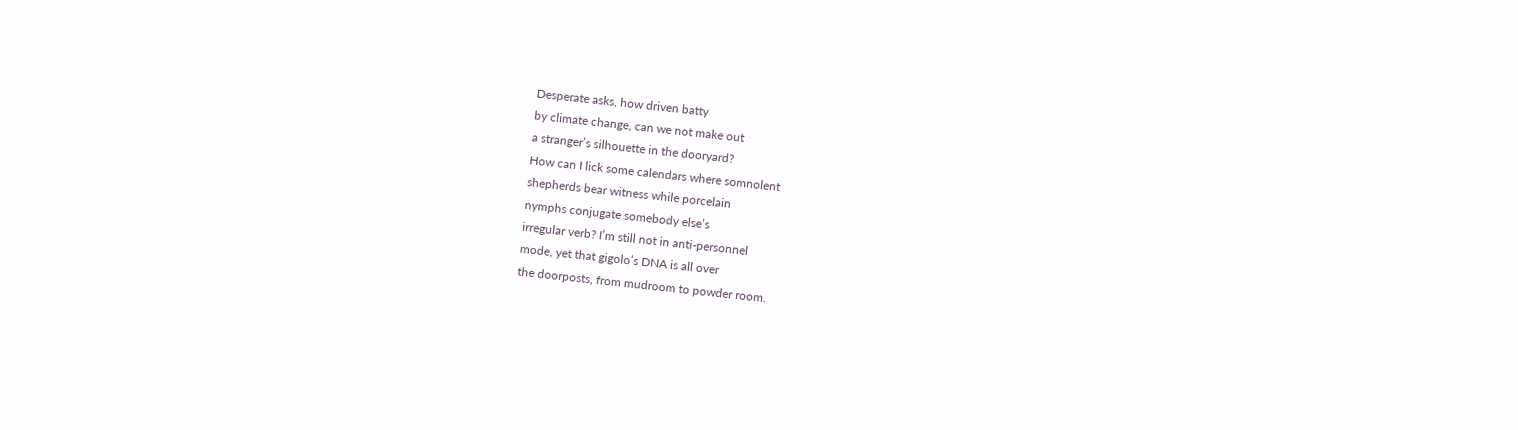Desperate asks, how driven batty
by climate change, can we not make out
a stranger’s silhouette in the dooryard?
How can I lick some calendars where somnolent
shepherds bear witness while porcelain
nymphs conjugate somebody else’s
irregular verb? I’m still not in anti-personnel
mode, yet that gigolo’s DNA is all over
the doorposts, from mudroom to powder room.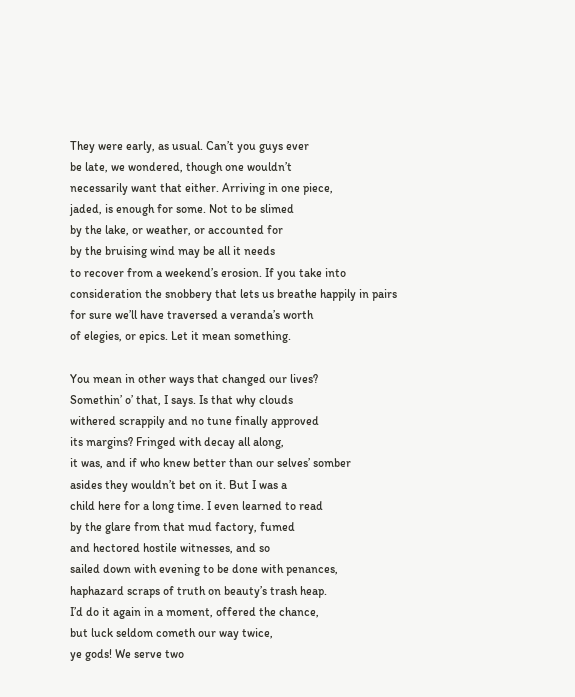They were early, as usual. Can’t you guys ever
be late, we wondered, though one wouldn’t
necessarily want that either. Arriving in one piece,
jaded, is enough for some. Not to be slimed
by the lake, or weather, or accounted for
by the bruising wind may be all it needs
to recover from a weekend’s erosion. If you take into
consideration the snobbery that lets us breathe happily in pairs
for sure we’ll have traversed a veranda’s worth
of elegies, or epics. Let it mean something.

You mean in other ways that changed our lives?
Somethin’ o’ that, I says. Is that why clouds
withered scrappily and no tune finally approved
its margins? Fringed with decay all along,
it was, and if who knew better than our selves’ somber
asides they wouldn’t bet on it. But I was a
child here for a long time. I even learned to read
by the glare from that mud factory, fumed
and hectored hostile witnesses, and so
sailed down with evening to be done with penances,
haphazard scraps of truth on beauty’s trash heap.
I’d do it again in a moment, offered the chance,
but luck seldom cometh our way twice,
ye gods! We serve two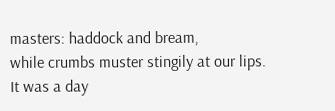masters: haddock and bream,
while crumbs muster stingily at our lips.
It was a day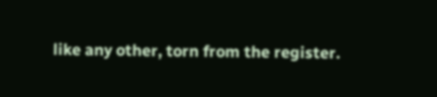like any other, torn from the register.